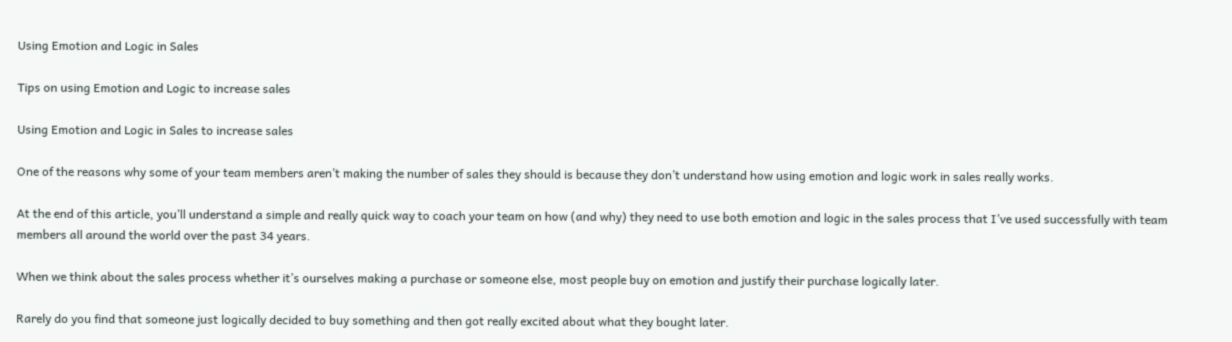Using Emotion and Logic in Sales

Tips on using Emotion and Logic to increase sales

Using Emotion and Logic in Sales to increase sales

One of the reasons why some of your team members aren’t making the number of sales they should is because they don’t understand how using emotion and logic work in sales really works.

At the end of this article, you’ll understand a simple and really quick way to coach your team on how (and why) they need to use both emotion and logic in the sales process that I’ve used successfully with team members all around the world over the past 34 years.

When we think about the sales process whether it’s ourselves making a purchase or someone else, most people buy on emotion and justify their purchase logically later.

Rarely do you find that someone just logically decided to buy something and then got really excited about what they bought later.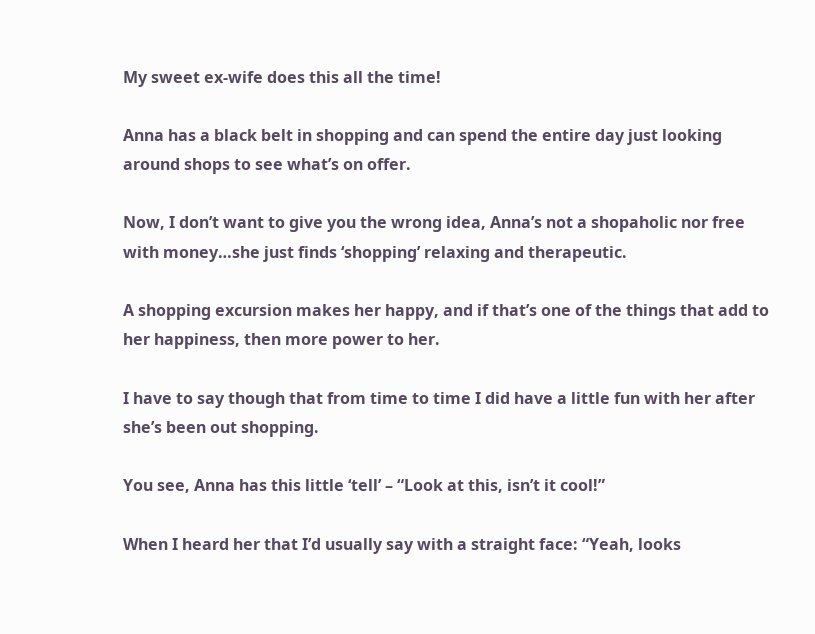My sweet ex-wife does this all the time!

Anna has a black belt in shopping and can spend the entire day just looking around shops to see what’s on offer.

Now, I don’t want to give you the wrong idea, Anna’s not a shopaholic nor free with money…she just finds ‘shopping’ relaxing and therapeutic.

A shopping excursion makes her happy, and if that’s one of the things that add to her happiness, then more power to her.

I have to say though that from time to time I did have a little fun with her after she’s been out shopping.

You see, Anna has this little ‘tell’ – “Look at this, isn’t it cool!”

When I heard her that I’d usually say with a straight face: “Yeah, looks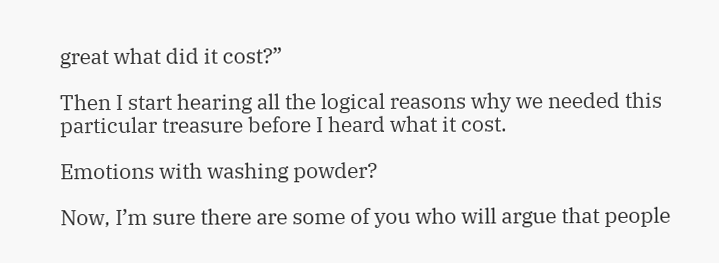great what did it cost?”

Then I start hearing all the logical reasons why we needed this particular treasure before I heard what it cost.

Emotions with washing powder?

Now, I’m sure there are some of you who will argue that people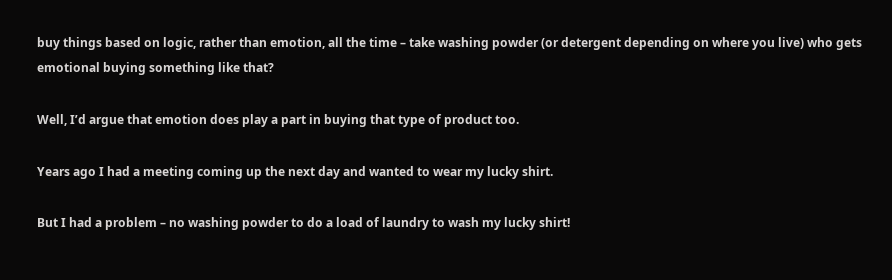buy things based on logic, rather than emotion, all the time – take washing powder (or detergent depending on where you live) who gets emotional buying something like that?

Well, I’d argue that emotion does play a part in buying that type of product too.

Years ago I had a meeting coming up the next day and wanted to wear my lucky shirt.

But I had a problem – no washing powder to do a load of laundry to wash my lucky shirt!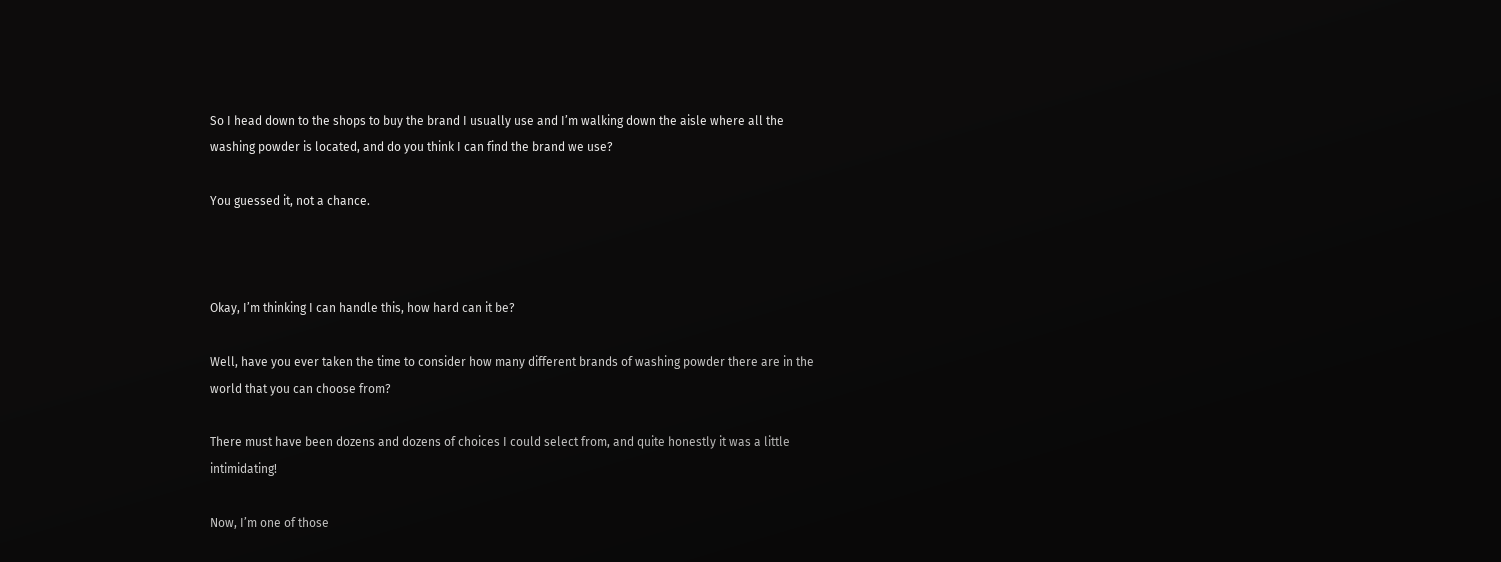So I head down to the shops to buy the brand I usually use and I’m walking down the aisle where all the washing powder is located, and do you think I can find the brand we use?

You guessed it, not a chance.



Okay, I’m thinking I can handle this, how hard can it be?

Well, have you ever taken the time to consider how many different brands of washing powder there are in the world that you can choose from?

There must have been dozens and dozens of choices I could select from, and quite honestly it was a little intimidating!

Now, I’m one of those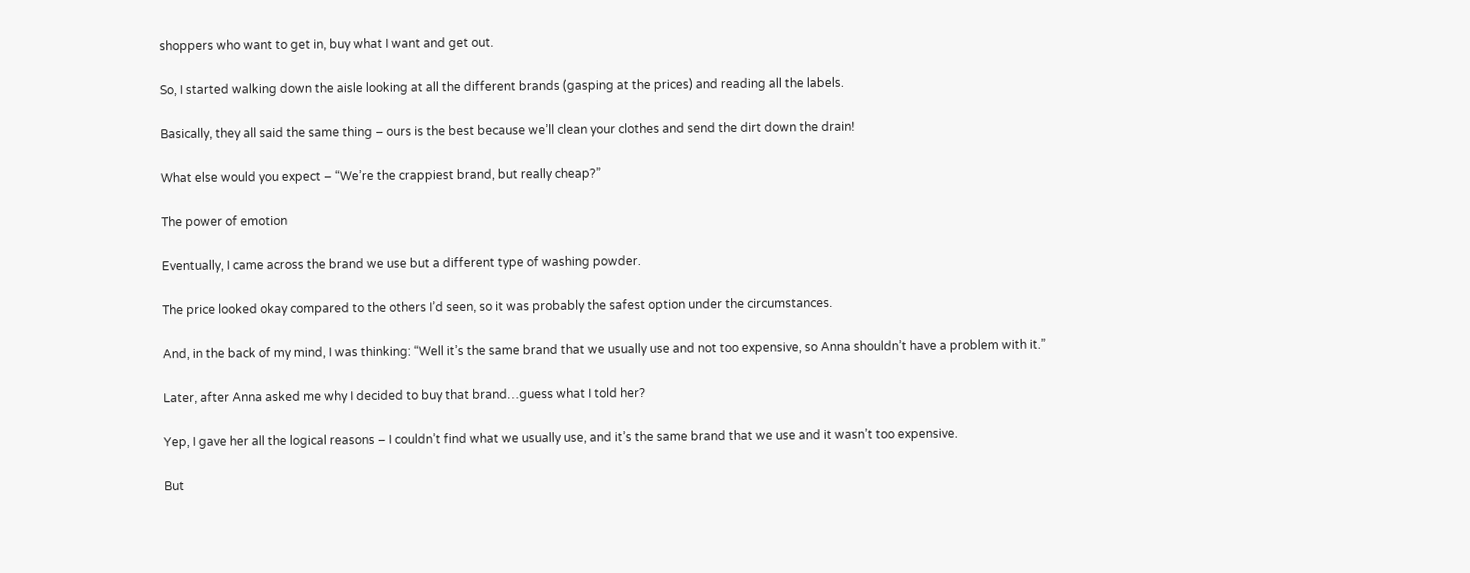shoppers who want to get in, buy what I want and get out.

So, I started walking down the aisle looking at all the different brands (gasping at the prices) and reading all the labels.

Basically, they all said the same thing – ours is the best because we’ll clean your clothes and send the dirt down the drain!

What else would you expect – “We’re the crappiest brand, but really cheap?”

The power of emotion

Eventually, I came across the brand we use but a different type of washing powder.

The price looked okay compared to the others I’d seen, so it was probably the safest option under the circumstances.

And, in the back of my mind, I was thinking: “Well it’s the same brand that we usually use and not too expensive, so Anna shouldn’t have a problem with it.”

Later, after Anna asked me why I decided to buy that brand…guess what I told her?

Yep, I gave her all the logical reasons – I couldn’t find what we usually use, and it’s the same brand that we use and it wasn’t too expensive.

But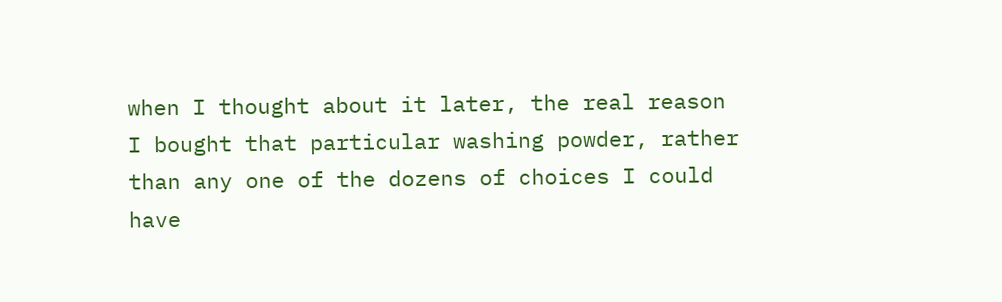when I thought about it later, the real reason I bought that particular washing powder, rather than any one of the dozens of choices I could have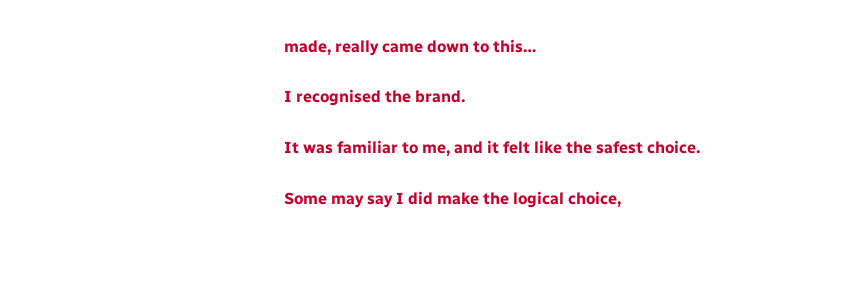made, really came down to this…

I recognised the brand.

It was familiar to me, and it felt like the safest choice.

Some may say I did make the logical choice,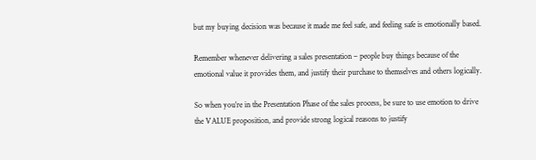but my buying decision was because it made me feel safe, and feeling safe is emotionally based.

Remember whenever delivering a sales presentation – people buy things because of the emotional value it provides them, and justify their purchase to themselves and others logically.

So when you’re in the Presentation Phase of the sales process, be sure to use emotion to drive the VALUE proposition, and provide strong logical reasons to justify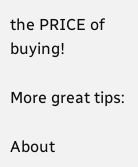the PRICE of buying!

More great tips:

About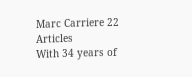Marc Carriere 22 Articles
With 34 years of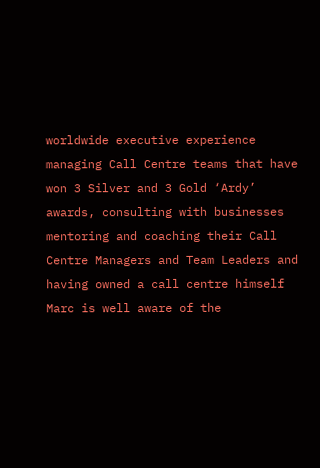worldwide executive experience managing Call Centre teams that have won 3 Silver and 3 Gold ‘Ardy’ awards, consulting with businesses mentoring and coaching their Call Centre Managers and Team Leaders and having owned a call centre himself Marc is well aware of the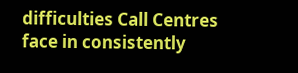difficulties Call Centres face in consistently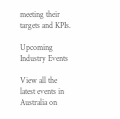meeting their targets and KPIs.

Upcoming Industry Events

View all the latest events in Australia on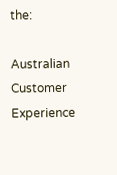the:

Australian Customer Experience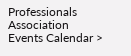Professionals Association Events Calendar >